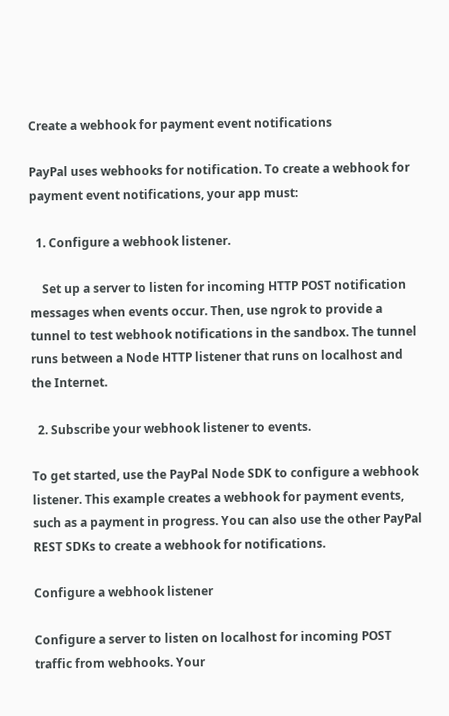Create a webhook for payment event notifications

PayPal uses webhooks for notification. To create a webhook for payment event notifications, your app must:

  1. Configure a webhook listener.

    Set up a server to listen for incoming HTTP POST notification messages when events occur. Then, use ngrok to provide a tunnel to test webhook notifications in the sandbox. The tunnel runs between a Node HTTP listener that runs on localhost and the Internet.

  2. Subscribe your webhook listener to events.

To get started, use the PayPal Node SDK to configure a webhook listener. This example creates a webhook for payment events, such as a payment in progress. You can also use the other PayPal REST SDKs to create a webhook for notifications.

Configure a webhook listener

Configure a server to listen on localhost for incoming POST traffic from webhooks. Your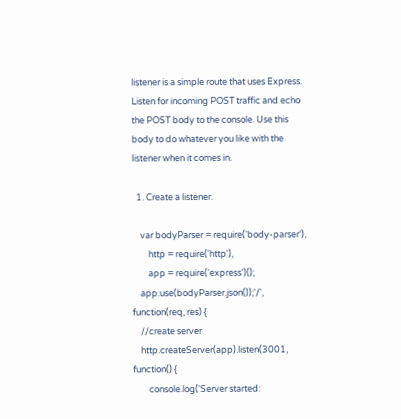listener is a simple route that uses Express. Listen for incoming POST traffic and echo the POST body to the console. Use this body to do whatever you like with the listener when it comes in.

  1. Create a listener.

    var bodyParser = require('body-parser'),
        http = require('http'),
        app = require('express')();
    app.use(bodyParser.json());'/', function(req, res) {
    //create server
    http.createServer(app).listen(3001, function() {
        console.log('Server started: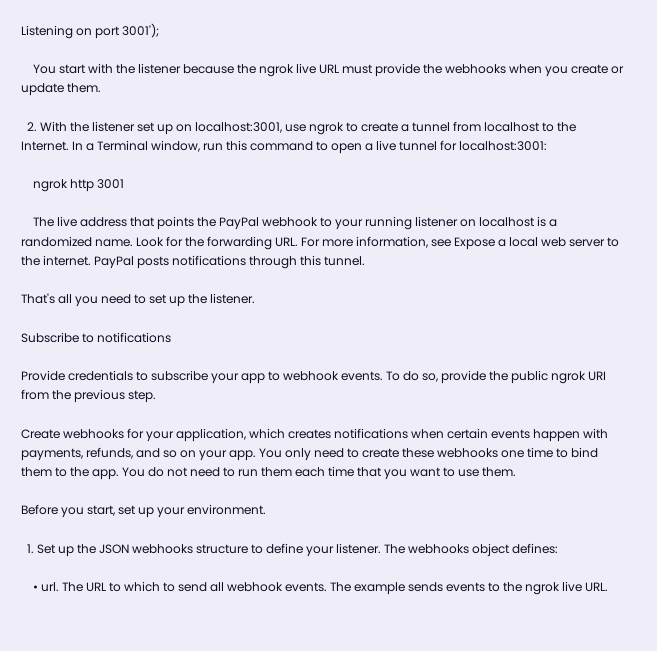Listening on port 3001');

    You start with the listener because the ngrok live URL must provide the webhooks when you create or update them.

  2. With the listener set up on localhost:3001, use ngrok to create a tunnel from localhost to the Internet. In a Terminal window, run this command to open a live tunnel for localhost:3001:

    ngrok http 3001

    The live address that points the PayPal webhook to your running listener on localhost is a randomized name. Look for the forwarding URL. For more information, see Expose a local web server to the internet. PayPal posts notifications through this tunnel.

That's all you need to set up the listener.

Subscribe to notifications

Provide credentials to subscribe your app to webhook events. To do so, provide the public ngrok URI from the previous step.

Create webhooks for your application, which creates notifications when certain events happen with payments, refunds, and so on your app. You only need to create these webhooks one time to bind them to the app. You do not need to run them each time that you want to use them.

Before you start, set up your environment.

  1. Set up the JSON webhooks structure to define your listener. The webhooks object defines:

    • url. The URL to which to send all webhook events. The example sends events to the ngrok live URL.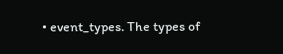• event_types. The types of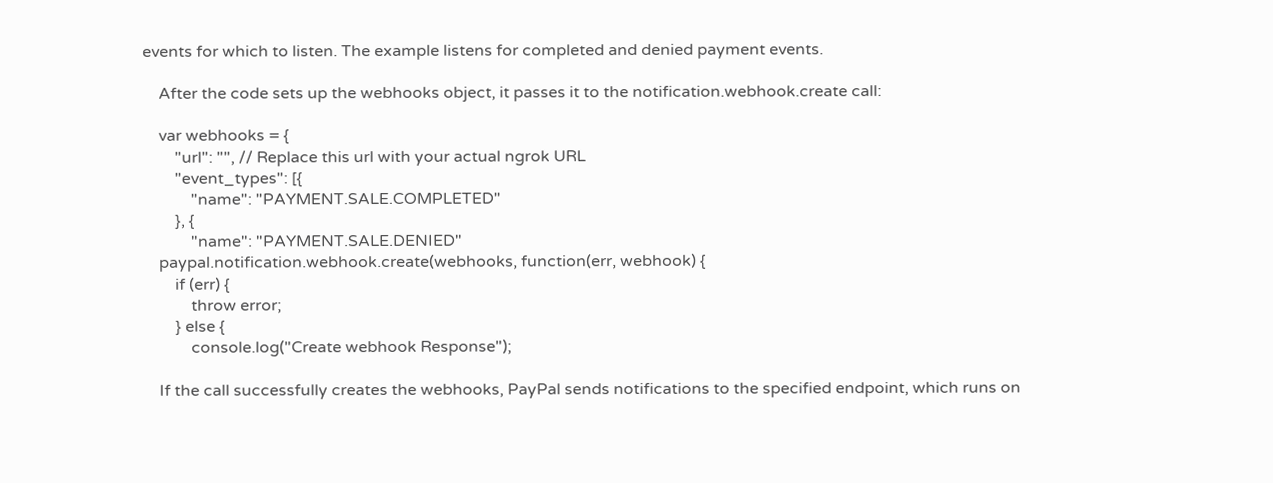events for which to listen. The example listens for completed and denied payment events.

    After the code sets up the webhooks object, it passes it to the notification.webhook.create call:

    var webhooks = {
        "url": "", // Replace this url with your actual ngrok URL
        "event_types": [{
            "name": "PAYMENT.SALE.COMPLETED"
        }, {
            "name": "PAYMENT.SALE.DENIED"
    paypal.notification.webhook.create(webhooks, function(err, webhook) {
        if (err) {
            throw error;
        } else {
            console.log("Create webhook Response");

    If the call successfully creates the webhooks, PayPal sends notifications to the specified endpoint, which runs on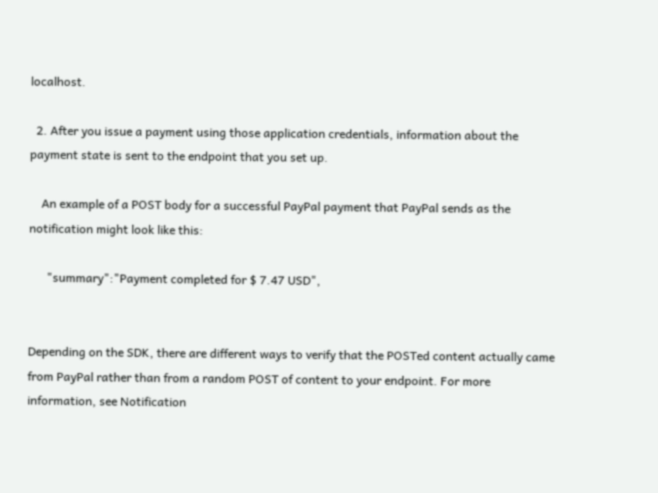localhost.

  2. After you issue a payment using those application credentials, information about the payment state is sent to the endpoint that you set up.

    An example of a POST body for a successful PayPal payment that PayPal sends as the notification might look like this:

      "summary":"Payment completed for $ 7.47 USD",


Depending on the SDK, there are different ways to verify that the POSTed content actually came from PayPal rather than from a random POST of content to your endpoint. For more information, see Notification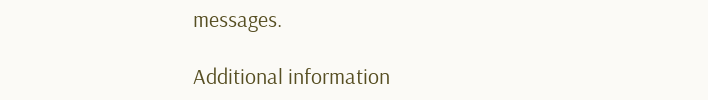messages.

Additional information